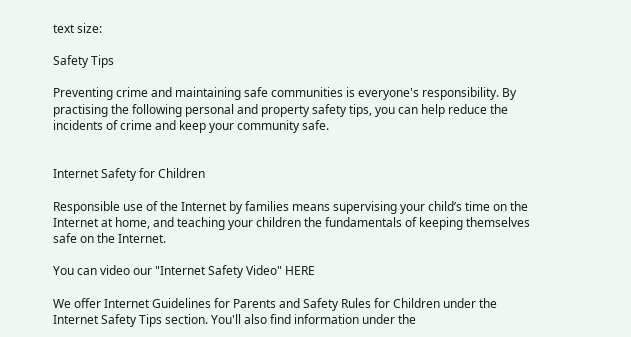text size:

Safety Tips

Preventing crime and maintaining safe communities is everyone's responsibility. By practising the following personal and property safety tips, you can help reduce the incidents of crime and keep your community safe.


Internet Safety for Children

Responsible use of the Internet by families means supervising your child’s time on the Internet at home, and teaching your children the fundamentals of keeping themselves safe on the Internet.

You can video our "Internet Safety Video" HERE

We offer Internet Guidelines for Parents and Safety Rules for Children under the Internet Safety Tips section. You'll also find information under the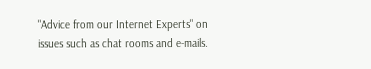"Advice from our Internet Experts" on issues such as chat rooms and e-mails.